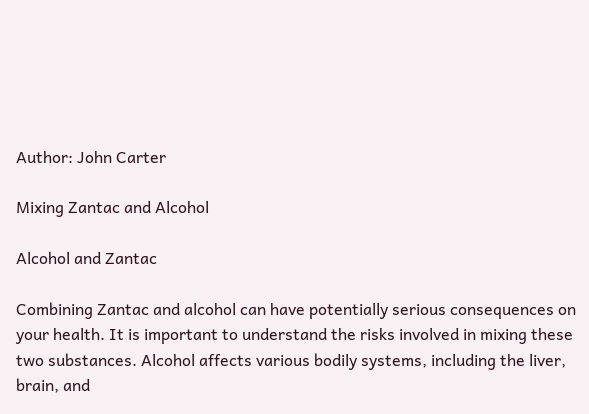Author: John Carter

Mixing Zantac and Alcohol

Alcohol and Zantac

Combining Zantac and alcohol can have potentially serious consequences on your health. It is important to understand the risks involved in mixing these two substances. Alcohol affects various bodily systems, including the liver, brain, and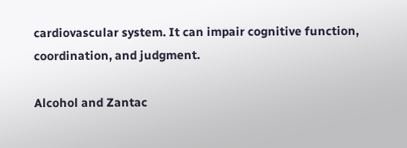cardiovascular system. It can impair cognitive function, coordination, and judgment.

Alcohol and Zantac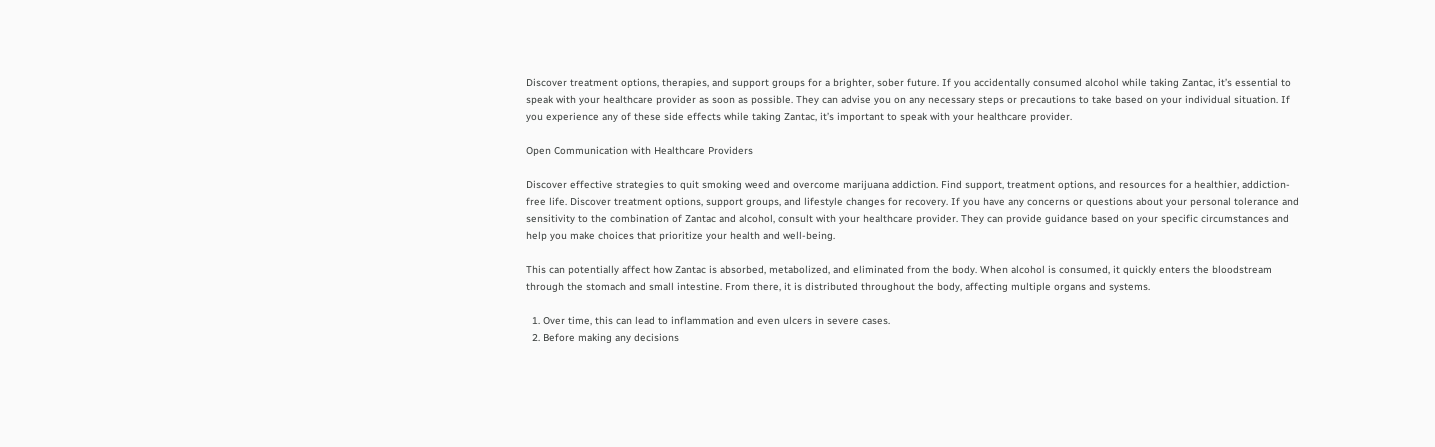Discover treatment options, therapies, and support groups for a brighter, sober future. If you accidentally consumed alcohol while taking Zantac, it’s essential to speak with your healthcare provider as soon as possible. They can advise you on any necessary steps or precautions to take based on your individual situation. If you experience any of these side effects while taking Zantac, it’s important to speak with your healthcare provider.

Open Communication with Healthcare Providers

Discover effective strategies to quit smoking weed and overcome marijuana addiction. Find support, treatment options, and resources for a healthier, addiction-free life. Discover treatment options, support groups, and lifestyle changes for recovery. If you have any concerns or questions about your personal tolerance and sensitivity to the combination of Zantac and alcohol, consult with your healthcare provider. They can provide guidance based on your specific circumstances and help you make choices that prioritize your health and well-being.

This can potentially affect how Zantac is absorbed, metabolized, and eliminated from the body. When alcohol is consumed, it quickly enters the bloodstream through the stomach and small intestine. From there, it is distributed throughout the body, affecting multiple organs and systems.

  1. Over time, this can lead to inflammation and even ulcers in severe cases.
  2. Before making any decisions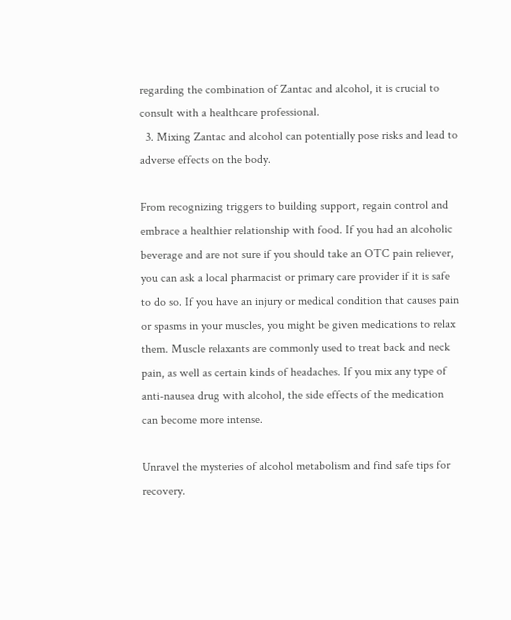regarding the combination of Zantac and alcohol, it is crucial to consult with a healthcare professional.
  3. Mixing Zantac and alcohol can potentially pose risks and lead to adverse effects on the body.

From recognizing triggers to building support, regain control and embrace a healthier relationship with food. If you had an alcoholic beverage and are not sure if you should take an OTC pain reliever, you can ask a local pharmacist or primary care provider if it is safe to do so. If you have an injury or medical condition that causes pain or spasms in your muscles, you might be given medications to relax them. Muscle relaxants are commonly used to treat back and neck pain, as well as certain kinds of headaches. If you mix any type of anti-nausea drug with alcohol, the side effects of the medication can become more intense.

Unravel the mysteries of alcohol metabolism and find safe tips for recovery.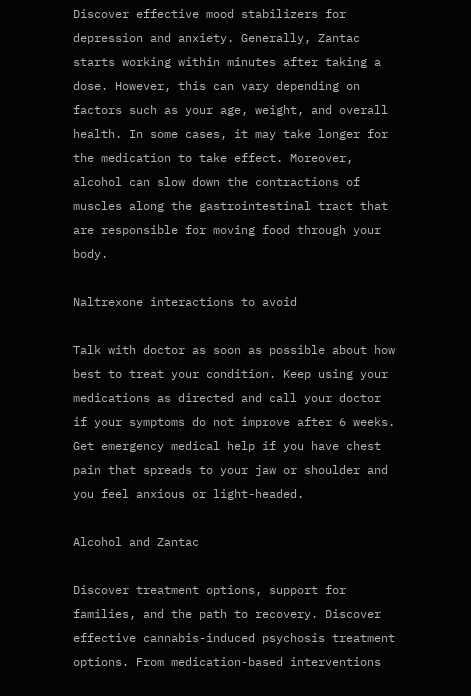Discover effective mood stabilizers for depression and anxiety. Generally, Zantac starts working within minutes after taking a dose. However, this can vary depending on factors such as your age, weight, and overall health. In some cases, it may take longer for the medication to take effect. Moreover, alcohol can slow down the contractions of muscles along the gastrointestinal tract that are responsible for moving food through your body.

Naltrexone interactions to avoid

Talk with doctor as soon as possible about how best to treat your condition. Keep using your medications as directed and call your doctor if your symptoms do not improve after 6 weeks. Get emergency medical help if you have chest pain that spreads to your jaw or shoulder and you feel anxious or light-headed.

Alcohol and Zantac

Discover treatment options, support for families, and the path to recovery. Discover effective cannabis-induced psychosis treatment options. From medication-based interventions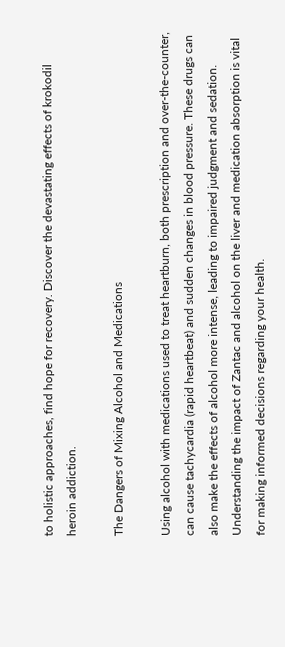to holistic approaches, find hope for recovery. Discover the devastating effects of krokodil heroin addiction.

The Dangers of Mixing Alcohol and Medications

Using alcohol with medications used to treat heartburn, both prescription and over-the-counter, can cause tachycardia (rapid heartbeat) and sudden changes in blood pressure. These drugs can also make the effects of alcohol more intense, leading to impaired judgment and sedation. Understanding the impact of Zantac and alcohol on the liver and medication absorption is vital for making informed decisions regarding your health.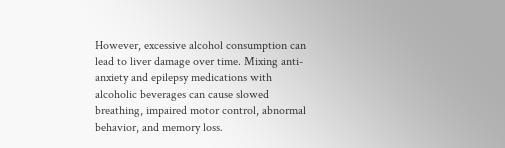However, excessive alcohol consumption can lead to liver damage over time. Mixing anti-anxiety and epilepsy medications with alcoholic beverages can cause slowed breathing, impaired motor control, abnormal behavior, and memory loss.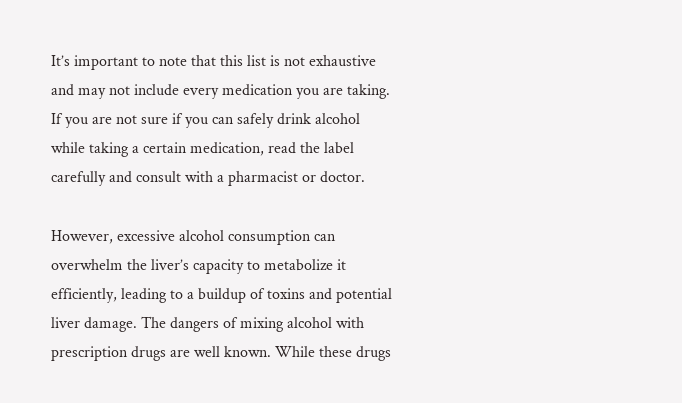It’s important to note that this list is not exhaustive and may not include every medication you are taking. If you are not sure if you can safely drink alcohol while taking a certain medication, read the label carefully and consult with a pharmacist or doctor.

However, excessive alcohol consumption can overwhelm the liver’s capacity to metabolize it efficiently, leading to a buildup of toxins and potential liver damage. The dangers of mixing alcohol with prescription drugs are well known. While these drugs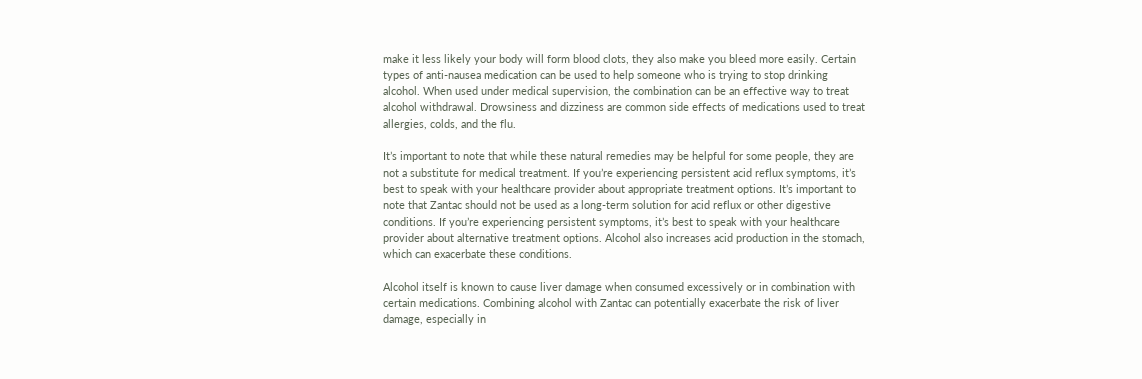make it less likely your body will form blood clots, they also make you bleed more easily. Certain types of anti-nausea medication can be used to help someone who is trying to stop drinking alcohol. When used under medical supervision, the combination can be an effective way to treat alcohol withdrawal. Drowsiness and dizziness are common side effects of medications used to treat allergies, colds, and the flu.

It’s important to note that while these natural remedies may be helpful for some people, they are not a substitute for medical treatment. If you’re experiencing persistent acid reflux symptoms, it’s best to speak with your healthcare provider about appropriate treatment options. It’s important to note that Zantac should not be used as a long-term solution for acid reflux or other digestive conditions. If you’re experiencing persistent symptoms, it’s best to speak with your healthcare provider about alternative treatment options. Alcohol also increases acid production in the stomach, which can exacerbate these conditions.

Alcohol itself is known to cause liver damage when consumed excessively or in combination with certain medications. Combining alcohol with Zantac can potentially exacerbate the risk of liver damage, especially in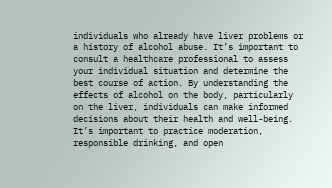individuals who already have liver problems or a history of alcohol abuse. It’s important to consult a healthcare professional to assess your individual situation and determine the best course of action. By understanding the effects of alcohol on the body, particularly on the liver, individuals can make informed decisions about their health and well-being. It’s important to practice moderation, responsible drinking, and open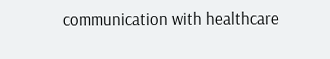communication with healthcare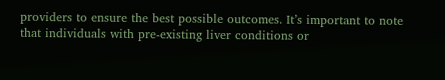providers to ensure the best possible outcomes. It’s important to note that individuals with pre-existing liver conditions or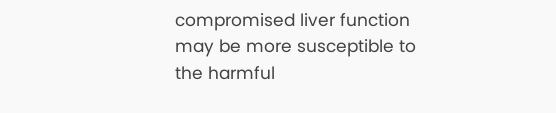compromised liver function may be more susceptible to the harmful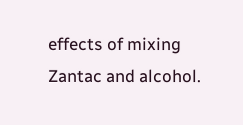effects of mixing Zantac and alcohol.